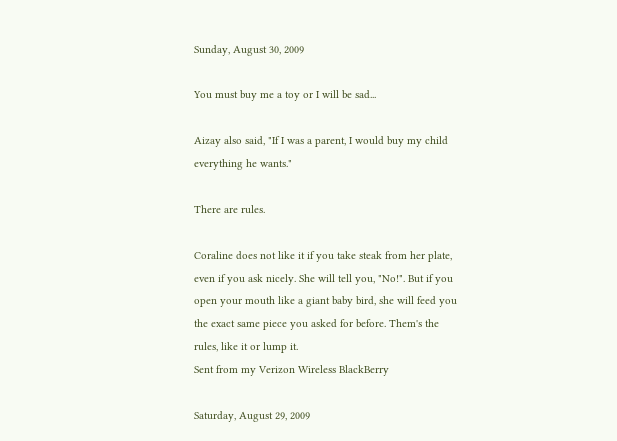Sunday, August 30, 2009

You must buy me a toy or I will be sad...

Aizay also said, "If I was a parent, I would buy my child everything he wants."

There are rules.

Coraline does not like it if you take steak from her plate, even if you ask nicely. She will tell you, "No!". But if you open your mouth like a giant baby bird, she will feed you the exact same piece you asked for before. Them's the rules, like it or lump it.
Sent from my Verizon Wireless BlackBerry

Saturday, August 29, 2009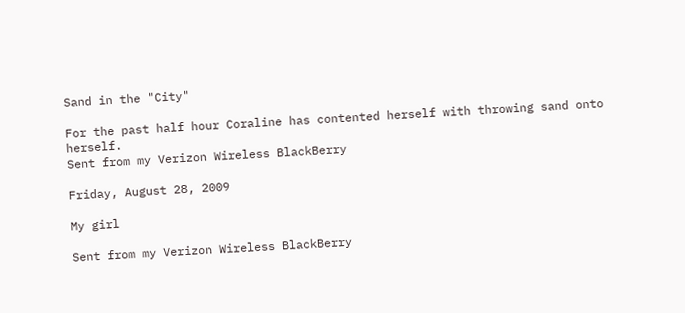Sand in the "City"

For the past half hour Coraline has contented herself with throwing sand onto herself.
Sent from my Verizon Wireless BlackBerry

Friday, August 28, 2009

My girl

Sent from my Verizon Wireless BlackBerry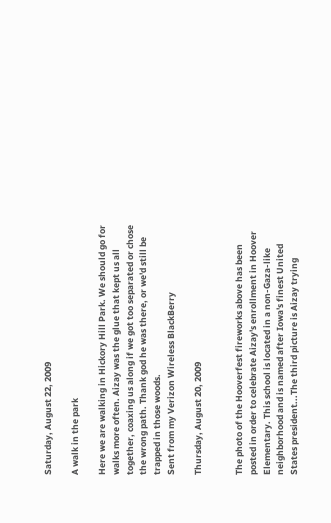Saturday, August 22, 2009

A walk in the park

Here we are walking in Hickory Hill Park. We should go for walks more often. Aizay was the glue that kept us all together, coaxing us along if we got too separated or chose the wrong path. Thank god he was there, or we'd still be trapped in those woods.
Sent from my Verizon Wireless BlackBerry

Thursday, August 20, 2009


The photo of the Hooverfest fireworks above has been posted in order to celebrate Aizay's enrollment in Hoover Elementary. This school is located in a non-Gaza-like neighborhood and is named after Iowa's finest United States president...The third picture is Aizay trying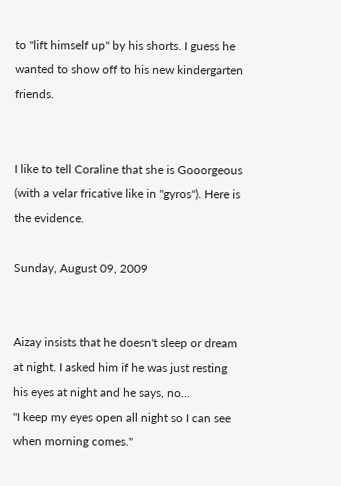to "lift himself up" by his shorts. I guess he wanted to show off to his new kindergarten friends.


I like to tell Coraline that she is Gooorgeous (with a velar fricative like in "gyros"). Here is the evidence.

Sunday, August 09, 2009


Aizay insists that he doesn't sleep or dream at night. I asked him if he was just resting his eyes at night and he says, no...
"I keep my eyes open all night so I can see when morning comes."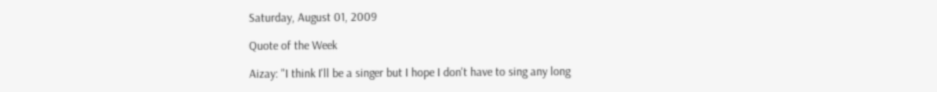Saturday, August 01, 2009

Quote of the Week

Aizay: "I think I'll be a singer but I hope I don't have to sing any long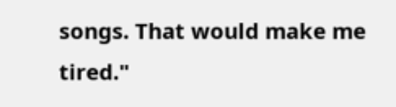songs. That would make me tired."